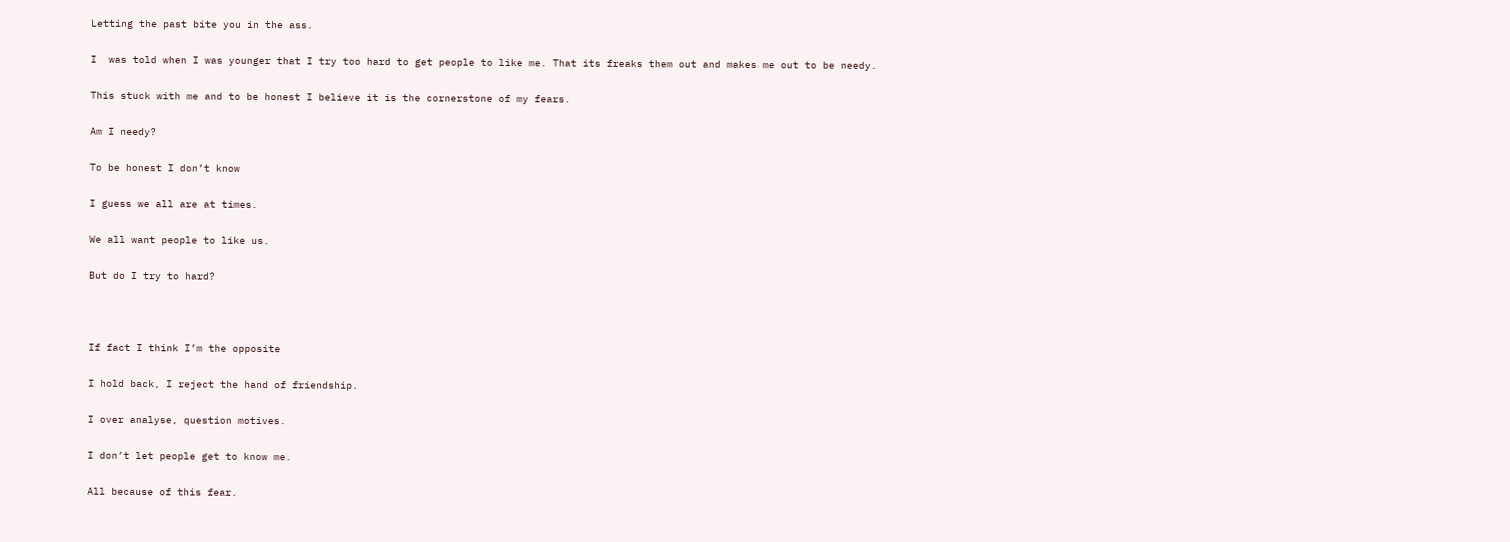Letting the past bite you in the ass.

I  was told when I was younger that I try too hard to get people to like me. That its freaks them out and makes me out to be needy.

This stuck with me and to be honest I believe it is the cornerstone of my fears.

Am I needy?

To be honest I don’t know

I guess we all are at times.

We all want people to like us.

But do I try to hard?



If fact I think I’m the opposite

I hold back, I reject the hand of friendship.

I over analyse, question motives.

I don’t let people get to know me.

All because of this fear.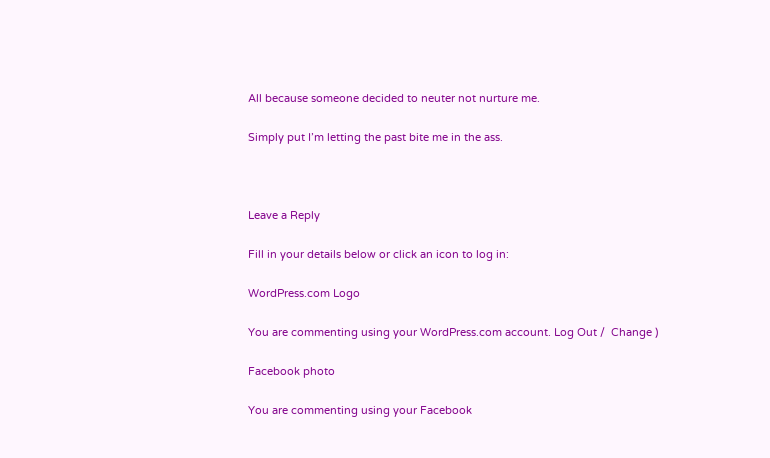All because someone decided to neuter not nurture me.

Simply put I’m letting the past bite me in the ass.



Leave a Reply

Fill in your details below or click an icon to log in:

WordPress.com Logo

You are commenting using your WordPress.com account. Log Out /  Change )

Facebook photo

You are commenting using your Facebook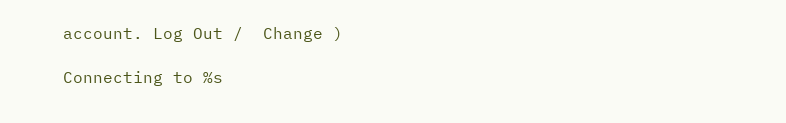account. Log Out /  Change )

Connecting to %s